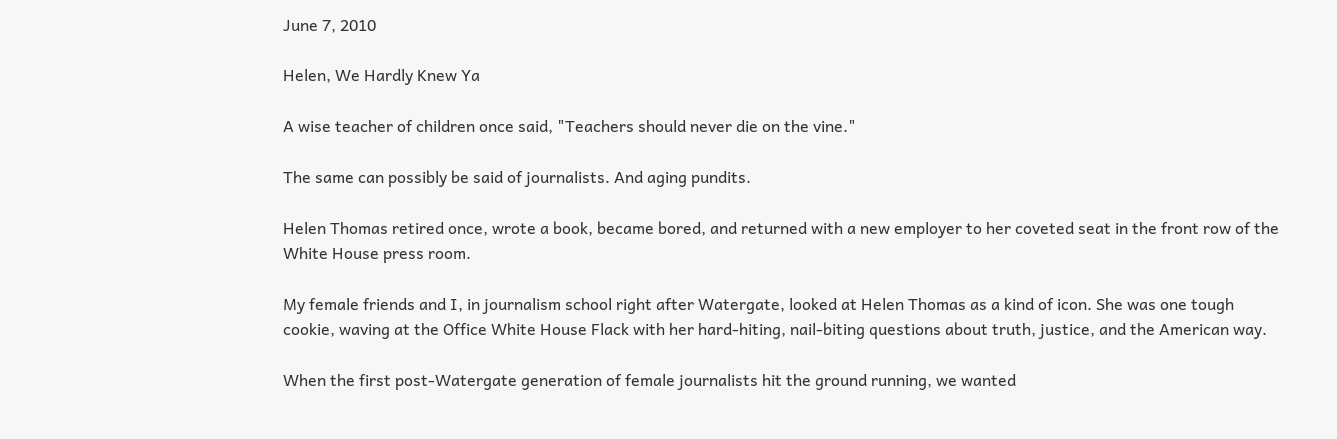June 7, 2010

Helen, We Hardly Knew Ya

A wise teacher of children once said, "Teachers should never die on the vine."

The same can possibly be said of journalists. And aging pundits.

Helen Thomas retired once, wrote a book, became bored, and returned with a new employer to her coveted seat in the front row of the White House press room.

My female friends and I, in journalism school right after Watergate, looked at Helen Thomas as a kind of icon. She was one tough cookie, waving at the Office White House Flack with her hard-hiting, nail-biting questions about truth, justice, and the American way.

When the first post-Watergate generation of female journalists hit the ground running, we wanted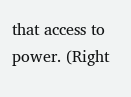that access to power. (Right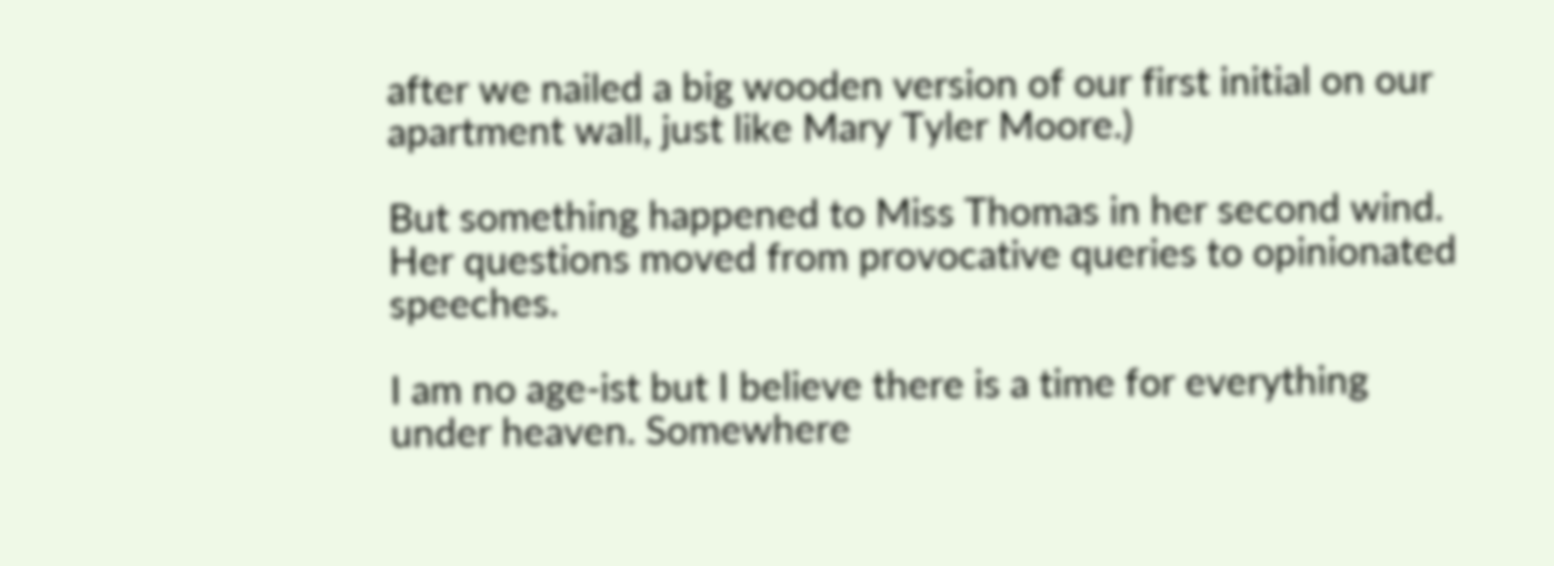after we nailed a big wooden version of our first initial on our apartment wall, just like Mary Tyler Moore.)

But something happened to Miss Thomas in her second wind. Her questions moved from provocative queries to opinionated speeches.

I am no age-ist but I believe there is a time for everything under heaven. Somewhere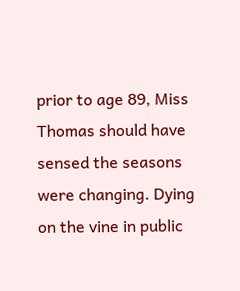prior to age 89, Miss Thomas should have sensed the seasons were changing. Dying on the vine in public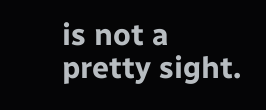is not a pretty sight.